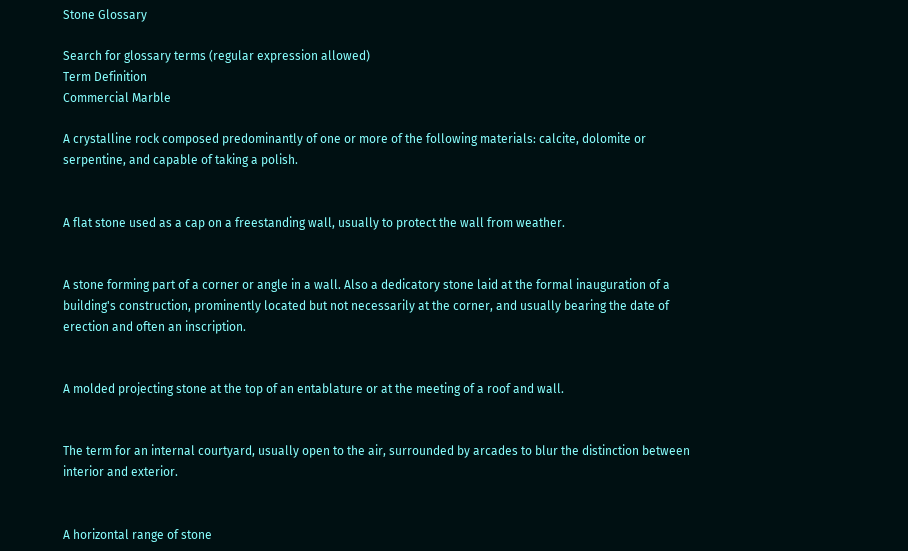Stone Glossary

Search for glossary terms (regular expression allowed)
Term Definition
Commercial Marble

A crystalline rock composed predominantly of one or more of the following materials: calcite, dolomite or serpentine, and capable of taking a polish.


A flat stone used as a cap on a freestanding wall, usually to protect the wall from weather.


A stone forming part of a corner or angle in a wall. Also a dedicatory stone laid at the formal inauguration of a building's construction, prominently located but not necessarily at the corner, and usually bearing the date of erection and often an inscription.


A molded projecting stone at the top of an entablature or at the meeting of a roof and wall.


The term for an internal courtyard, usually open to the air, surrounded by arcades to blur the distinction between interior and exterior.


A horizontal range of stone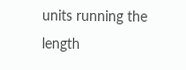units running the length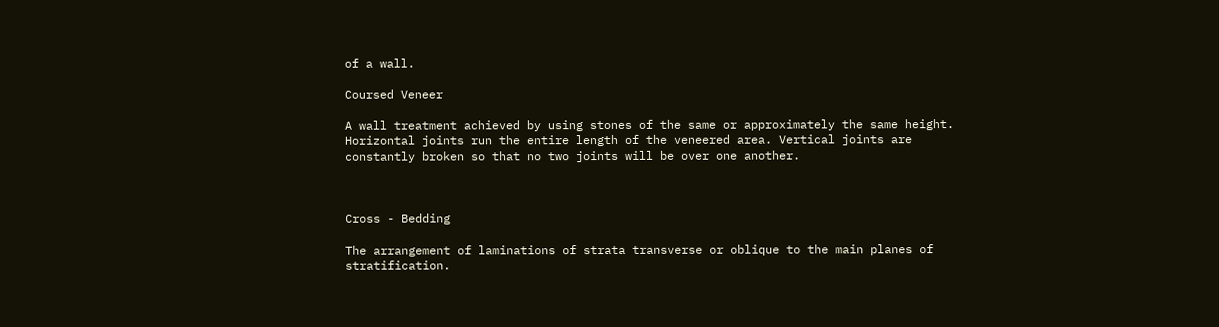of a wall.

Coursed Veneer

A wall treatment achieved by using stones of the same or approximately the same height. Horizontal joints run the entire length of the veneered area. Vertical joints are constantly broken so that no two joints will be over one another.



Cross - Bedding

The arrangement of laminations of strata transverse or oblique to the main planes of stratification.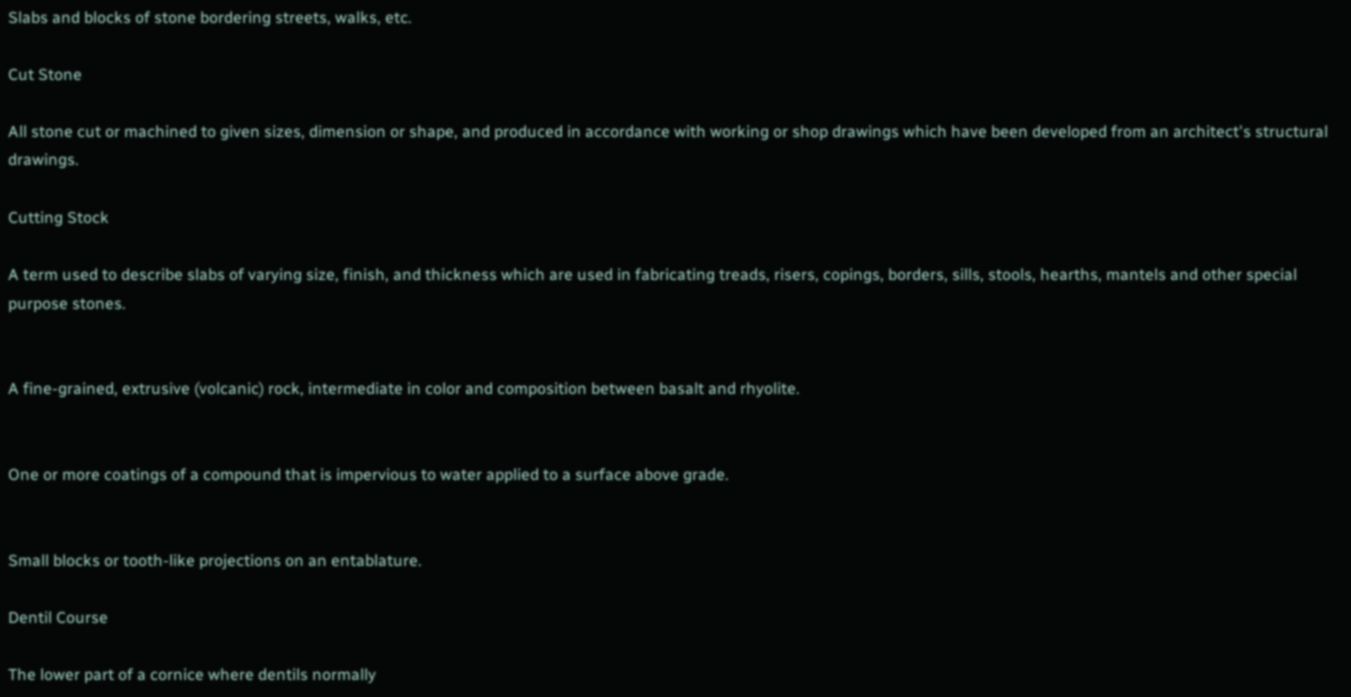Slabs and blocks of stone bordering streets, walks, etc.

Cut Stone

All stone cut or machined to given sizes, dimension or shape, and produced in accordance with working or shop drawings which have been developed from an architect's structural drawings.

Cutting Stock

A term used to describe slabs of varying size, finish, and thickness which are used in fabricating treads, risers, copings, borders, sills, stools, hearths, mantels and other special purpose stones.


A fine-grained, extrusive (volcanic) rock, intermediate in color and composition between basalt and rhyolite.


One or more coatings of a compound that is impervious to water applied to a surface above grade.


Small blocks or tooth-like projections on an entablature.

Dentil Course

The lower part of a cornice where dentils normally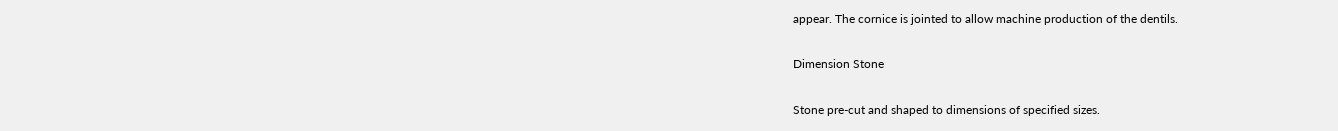appear. The cornice is jointed to allow machine production of the dentils.

Dimension Stone

Stone pre-cut and shaped to dimensions of specified sizes.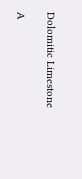Dolomitic Limestone

A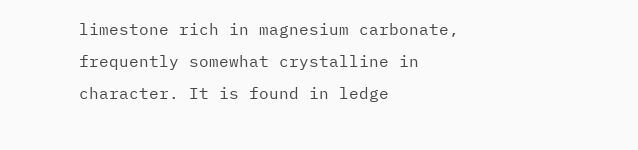limestone rich in magnesium carbonate, frequently somewhat crystalline in character. It is found in ledge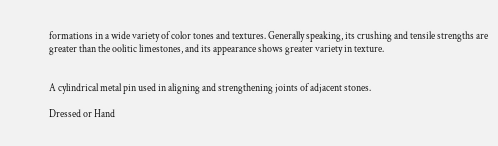formations in a wide variety of color tones and textures. Generally speaking, its crushing and tensile strengths are greater than the oolitic limestones, and its appearance shows greater variety in texture.


A cylindrical metal pin used in aligning and strengthening joints of adjacent stones.

Dressed or Hand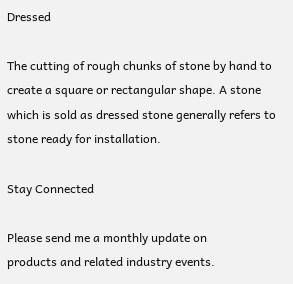Dressed

The cutting of rough chunks of stone by hand to create a square or rectangular shape. A stone which is sold as dressed stone generally refers to stone ready for installation.

Stay Connected

Please send me a monthly update on
products and related industry events.